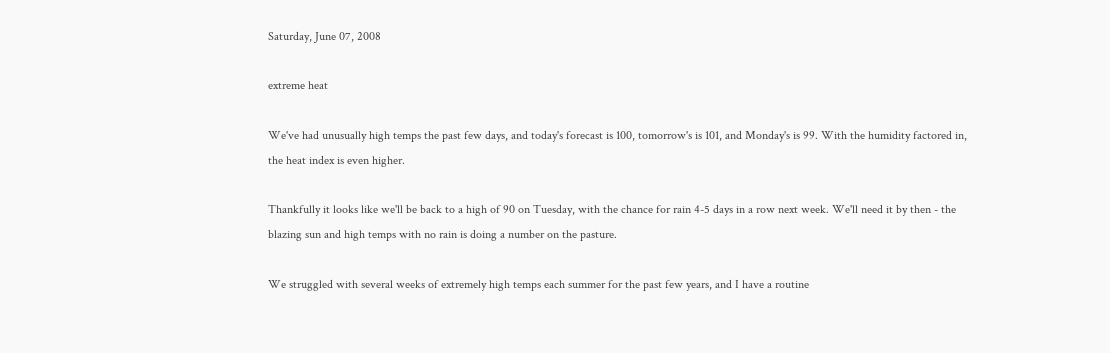Saturday, June 07, 2008

extreme heat

We've had unusually high temps the past few days, and today's forecast is 100, tomorrow's is 101, and Monday's is 99. With the humidity factored in, the heat index is even higher.

Thankfully it looks like we'll be back to a high of 90 on Tuesday, with the chance for rain 4-5 days in a row next week. We'll need it by then - the blazing sun and high temps with no rain is doing a number on the pasture.

We struggled with several weeks of extremely high temps each summer for the past few years, and I have a routine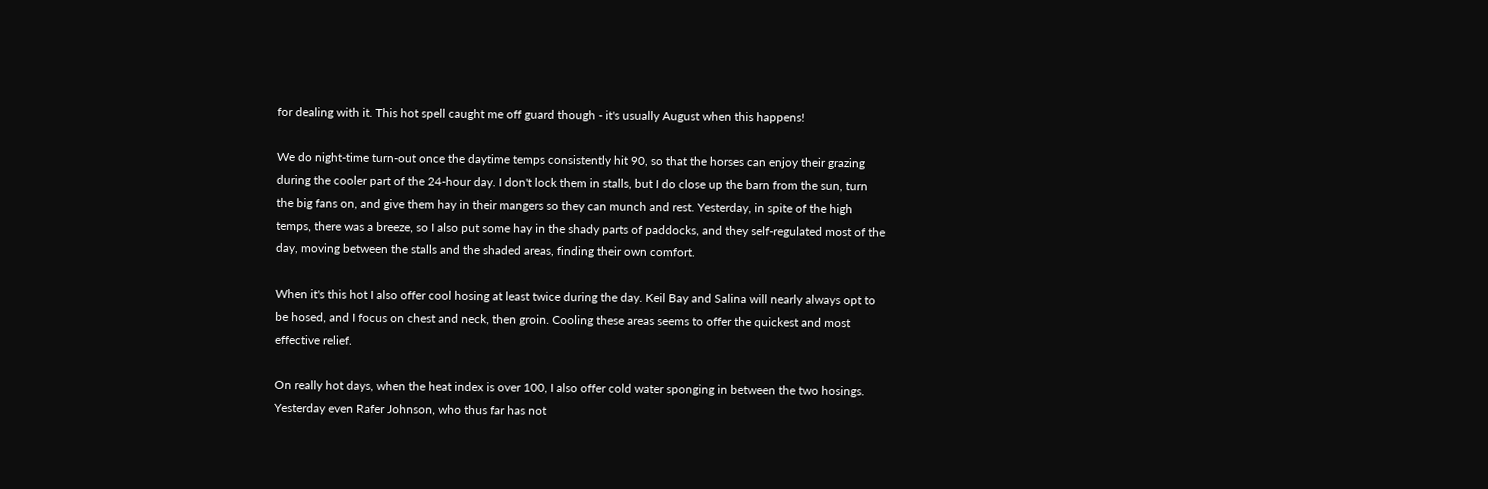for dealing with it. This hot spell caught me off guard though - it's usually August when this happens!

We do night-time turn-out once the daytime temps consistently hit 90, so that the horses can enjoy their grazing during the cooler part of the 24-hour day. I don't lock them in stalls, but I do close up the barn from the sun, turn the big fans on, and give them hay in their mangers so they can munch and rest. Yesterday, in spite of the high temps, there was a breeze, so I also put some hay in the shady parts of paddocks, and they self-regulated most of the day, moving between the stalls and the shaded areas, finding their own comfort.

When it's this hot I also offer cool hosing at least twice during the day. Keil Bay and Salina will nearly always opt to be hosed, and I focus on chest and neck, then groin. Cooling these areas seems to offer the quickest and most effective relief.

On really hot days, when the heat index is over 100, I also offer cold water sponging in between the two hosings. Yesterday even Rafer Johnson, who thus far has not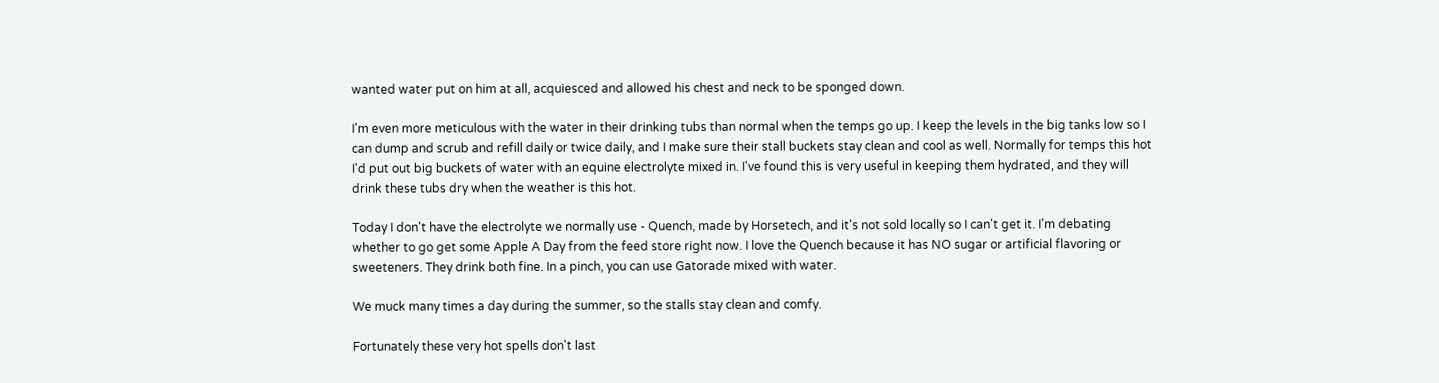wanted water put on him at all, acquiesced and allowed his chest and neck to be sponged down.

I'm even more meticulous with the water in their drinking tubs than normal when the temps go up. I keep the levels in the big tanks low so I can dump and scrub and refill daily or twice daily, and I make sure their stall buckets stay clean and cool as well. Normally for temps this hot I'd put out big buckets of water with an equine electrolyte mixed in. I've found this is very useful in keeping them hydrated, and they will drink these tubs dry when the weather is this hot.

Today I don't have the electrolyte we normally use - Quench, made by Horsetech, and it's not sold locally so I can't get it. I'm debating whether to go get some Apple A Day from the feed store right now. I love the Quench because it has NO sugar or artificial flavoring or sweeteners. They drink both fine. In a pinch, you can use Gatorade mixed with water.

We muck many times a day during the summer, so the stalls stay clean and comfy.

Fortunately these very hot spells don't last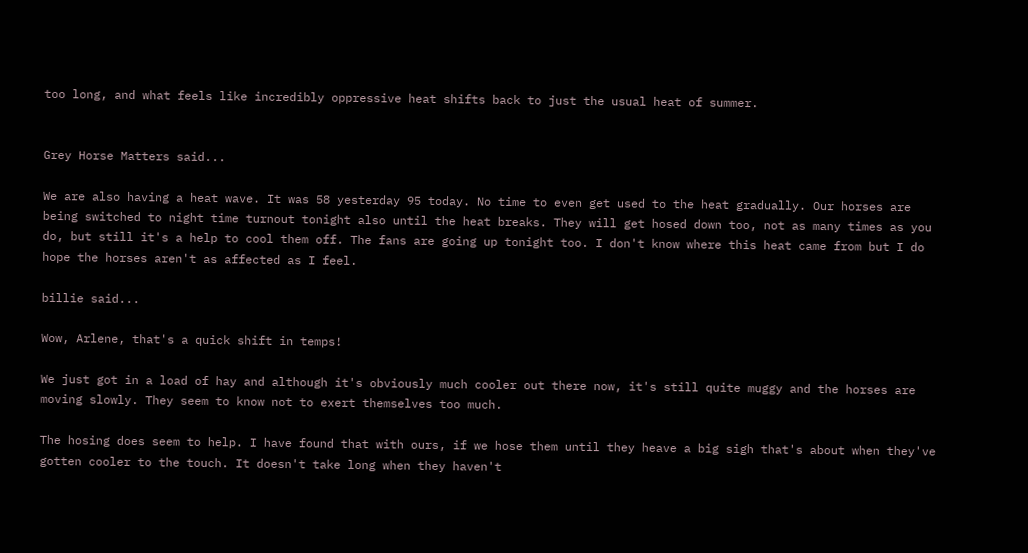too long, and what feels like incredibly oppressive heat shifts back to just the usual heat of summer.


Grey Horse Matters said...

We are also having a heat wave. It was 58 yesterday 95 today. No time to even get used to the heat gradually. Our horses are being switched to night time turnout tonight also until the heat breaks. They will get hosed down too, not as many times as you do, but still it's a help to cool them off. The fans are going up tonight too. I don't know where this heat came from but I do hope the horses aren't as affected as I feel.

billie said...

Wow, Arlene, that's a quick shift in temps!

We just got in a load of hay and although it's obviously much cooler out there now, it's still quite muggy and the horses are moving slowly. They seem to know not to exert themselves too much.

The hosing does seem to help. I have found that with ours, if we hose them until they heave a big sigh that's about when they've gotten cooler to the touch. It doesn't take long when they haven't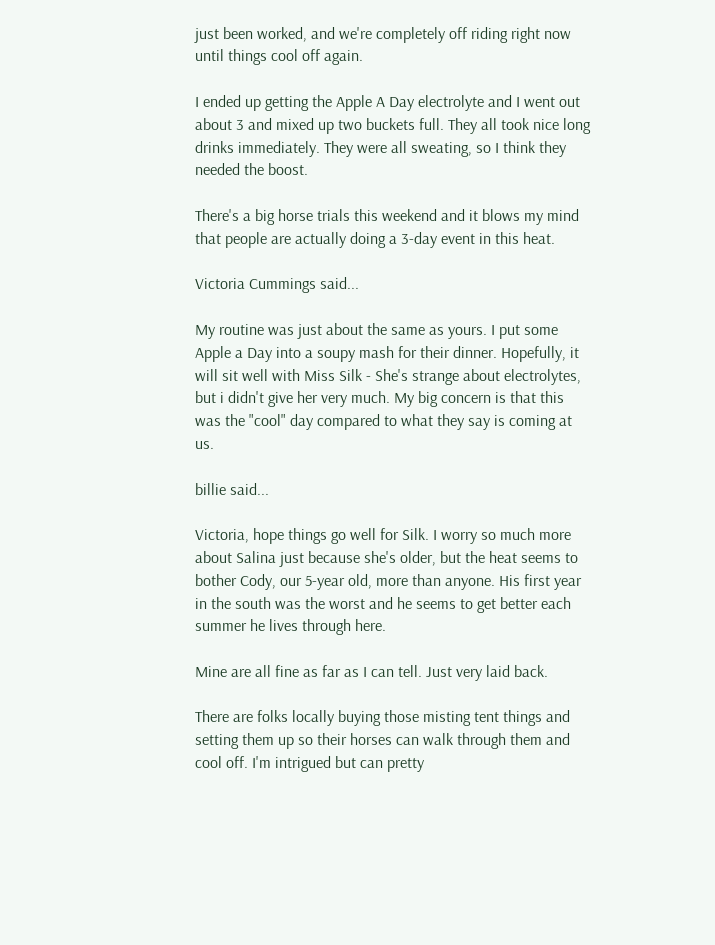just been worked, and we're completely off riding right now until things cool off again.

I ended up getting the Apple A Day electrolyte and I went out about 3 and mixed up two buckets full. They all took nice long drinks immediately. They were all sweating, so I think they needed the boost.

There's a big horse trials this weekend and it blows my mind that people are actually doing a 3-day event in this heat.

Victoria Cummings said...

My routine was just about the same as yours. I put some Apple a Day into a soupy mash for their dinner. Hopefully, it will sit well with Miss Silk - She's strange about electrolytes, but i didn't give her very much. My big concern is that this was the "cool" day compared to what they say is coming at us.

billie said...

Victoria, hope things go well for Silk. I worry so much more about Salina just because she's older, but the heat seems to bother Cody, our 5-year old, more than anyone. His first year in the south was the worst and he seems to get better each summer he lives through here.

Mine are all fine as far as I can tell. Just very laid back.

There are folks locally buying those misting tent things and setting them up so their horses can walk through them and cool off. I'm intrigued but can pretty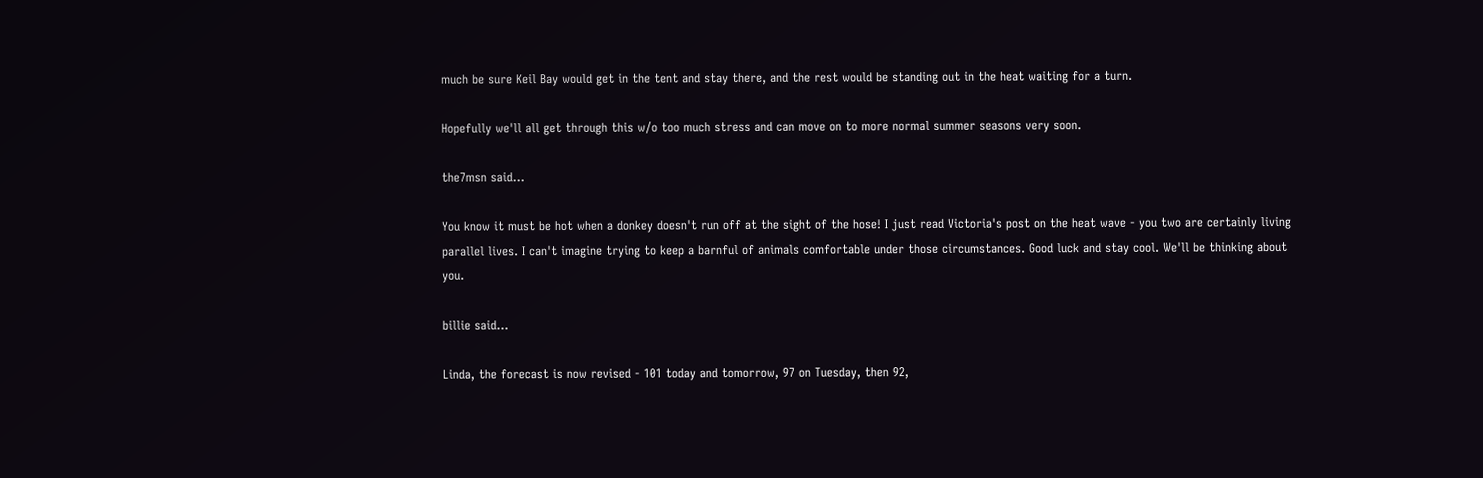much be sure Keil Bay would get in the tent and stay there, and the rest would be standing out in the heat waiting for a turn.

Hopefully we'll all get through this w/o too much stress and can move on to more normal summer seasons very soon.

the7msn said...

You know it must be hot when a donkey doesn't run off at the sight of the hose! I just read Victoria's post on the heat wave - you two are certainly living parallel lives. I can't imagine trying to keep a barnful of animals comfortable under those circumstances. Good luck and stay cool. We'll be thinking about you.

billie said...

Linda, the forecast is now revised - 101 today and tomorrow, 97 on Tuesday, then 92,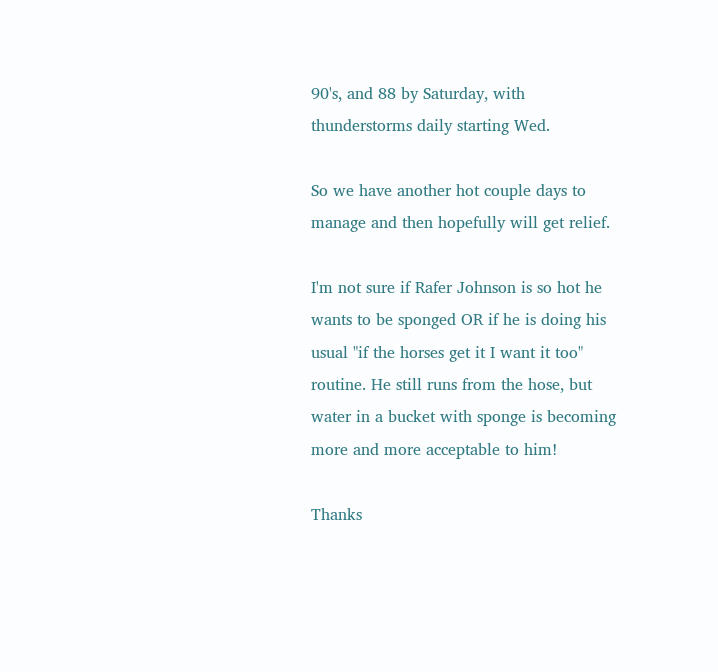90's, and 88 by Saturday, with thunderstorms daily starting Wed.

So we have another hot couple days to manage and then hopefully will get relief.

I'm not sure if Rafer Johnson is so hot he wants to be sponged OR if he is doing his usual "if the horses get it I want it too" routine. He still runs from the hose, but water in a bucket with sponge is becoming more and more acceptable to him!

Thanks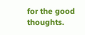for the good thoughts.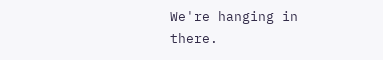We're hanging in there.